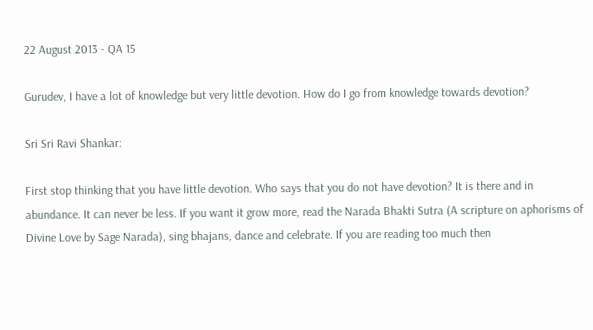22 August 2013 - QA 15

Gurudev, I have a lot of knowledge but very little devotion. How do I go from knowledge towards devotion?

Sri Sri Ravi Shankar:

First stop thinking that you have little devotion. Who says that you do not have devotion? It is there and in abundance. It can never be less. If you want it grow more, read the Narada Bhakti Sutra (A scripture on aphorisms of Divine Love by Sage Narada), sing bhajans, dance and celebrate. If you are reading too much then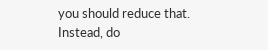you should reduce that. Instead, do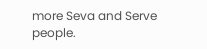more Seva and Serve people.